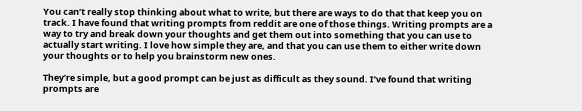You can’t really stop thinking about what to write, but there are ways to do that that keep you on track. I have found that writing prompts from reddit are one of those things. Writing prompts are a way to try and break down your thoughts and get them out into something that you can use to actually start writing. I love how simple they are, and that you can use them to either write down your thoughts or to help you brainstorm new ones.

They’re simple, but a good prompt can be just as difficult as they sound. I’ve found that writing prompts are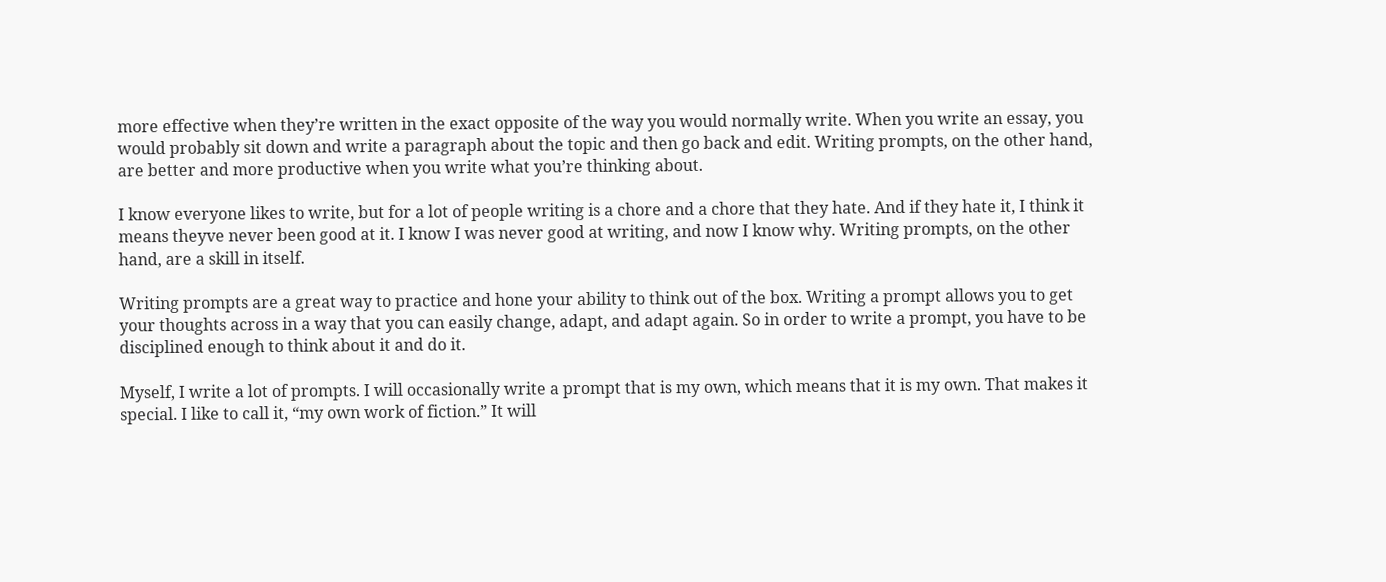more effective when they’re written in the exact opposite of the way you would normally write. When you write an essay, you would probably sit down and write a paragraph about the topic and then go back and edit. Writing prompts, on the other hand, are better and more productive when you write what you’re thinking about.

I know everyone likes to write, but for a lot of people writing is a chore and a chore that they hate. And if they hate it, I think it means theyve never been good at it. I know I was never good at writing, and now I know why. Writing prompts, on the other hand, are a skill in itself.

Writing prompts are a great way to practice and hone your ability to think out of the box. Writing a prompt allows you to get your thoughts across in a way that you can easily change, adapt, and adapt again. So in order to write a prompt, you have to be disciplined enough to think about it and do it.

Myself, I write a lot of prompts. I will occasionally write a prompt that is my own, which means that it is my own. That makes it special. I like to call it, “my own work of fiction.” It will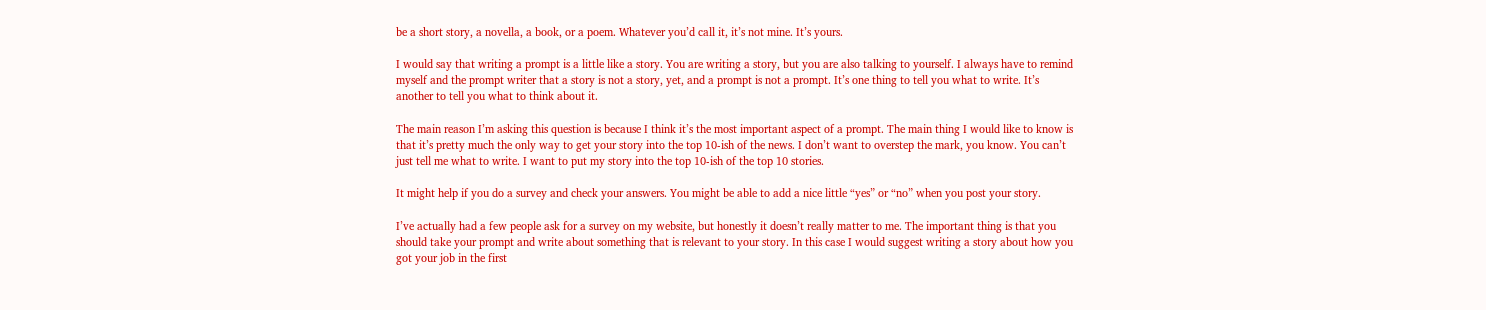be a short story, a novella, a book, or a poem. Whatever you’d call it, it’s not mine. It’s yours.

I would say that writing a prompt is a little like a story. You are writing a story, but you are also talking to yourself. I always have to remind myself and the prompt writer that a story is not a story, yet, and a prompt is not a prompt. It’s one thing to tell you what to write. It’s another to tell you what to think about it.

The main reason I’m asking this question is because I think it’s the most important aspect of a prompt. The main thing I would like to know is that it’s pretty much the only way to get your story into the top 10-ish of the news. I don’t want to overstep the mark, you know. You can’t just tell me what to write. I want to put my story into the top 10-ish of the top 10 stories.

It might help if you do a survey and check your answers. You might be able to add a nice little “yes” or “no” when you post your story.

I’ve actually had a few people ask for a survey on my website, but honestly it doesn’t really matter to me. The important thing is that you should take your prompt and write about something that is relevant to your story. In this case I would suggest writing a story about how you got your job in the first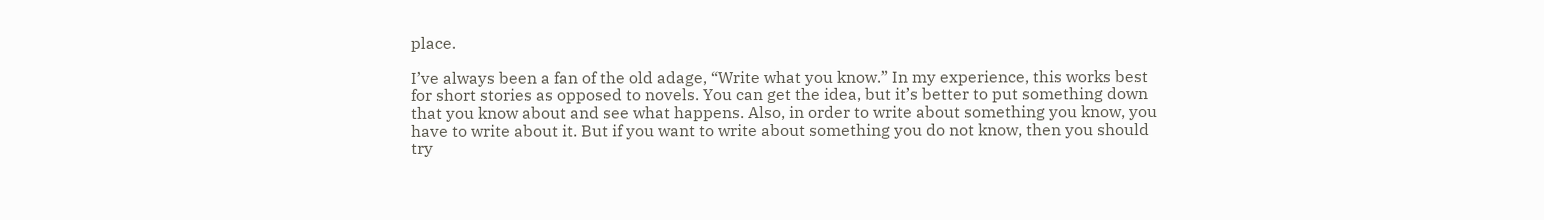place.

I’ve always been a fan of the old adage, “Write what you know.” In my experience, this works best for short stories as opposed to novels. You can get the idea, but it’s better to put something down that you know about and see what happens. Also, in order to write about something you know, you have to write about it. But if you want to write about something you do not know, then you should try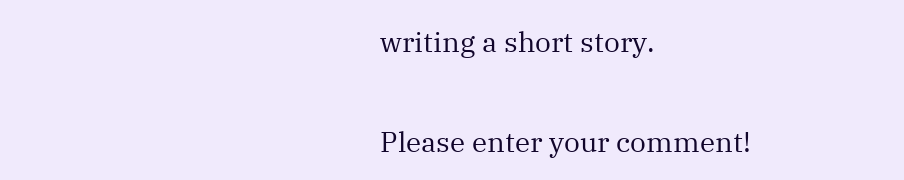writing a short story.


Please enter your comment!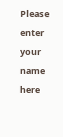Please enter your name here